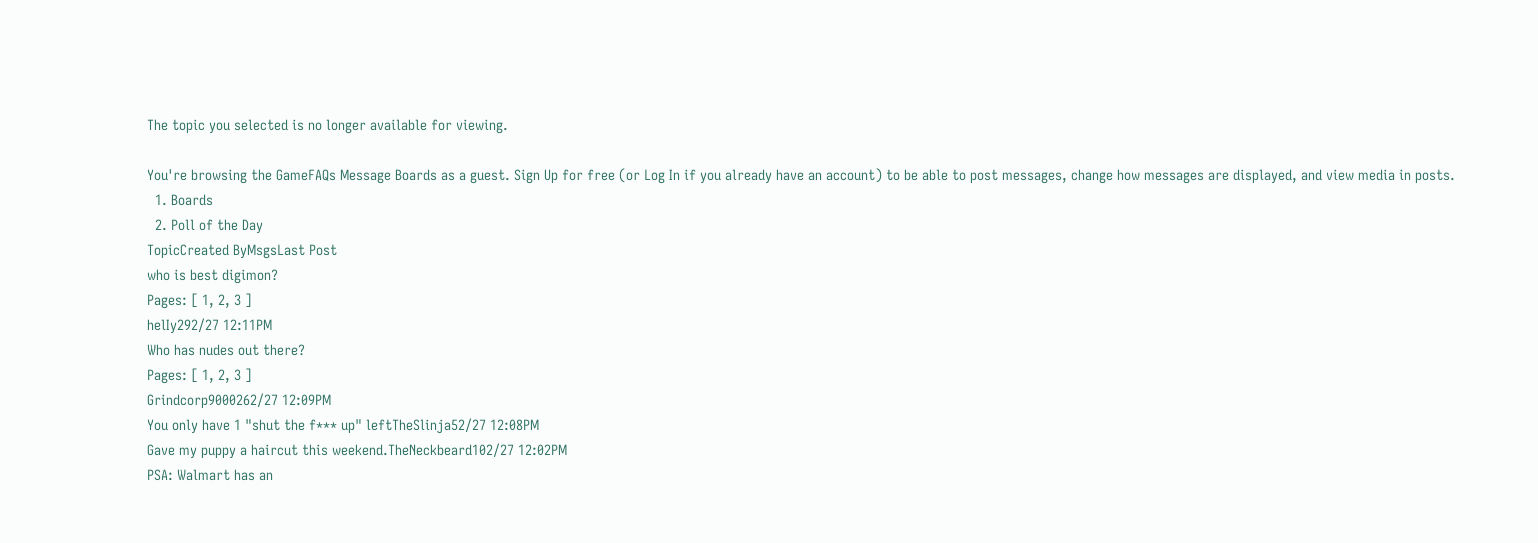The topic you selected is no longer available for viewing.

You're browsing the GameFAQs Message Boards as a guest. Sign Up for free (or Log In if you already have an account) to be able to post messages, change how messages are displayed, and view media in posts.
  1. Boards
  2. Poll of the Day
TopicCreated ByMsgsLast Post
who is best digimon?
Pages: [ 1, 2, 3 ]
helIy292/27 12:11PM
Who has nudes out there?
Pages: [ 1, 2, 3 ]
Grindcorp9000262/27 12:09PM
You only have 1 "shut the f*** up" leftTheSlinja52/27 12:08PM
Gave my puppy a haircut this weekend.TheNeckbeard102/27 12:02PM
PSA: Walmart has an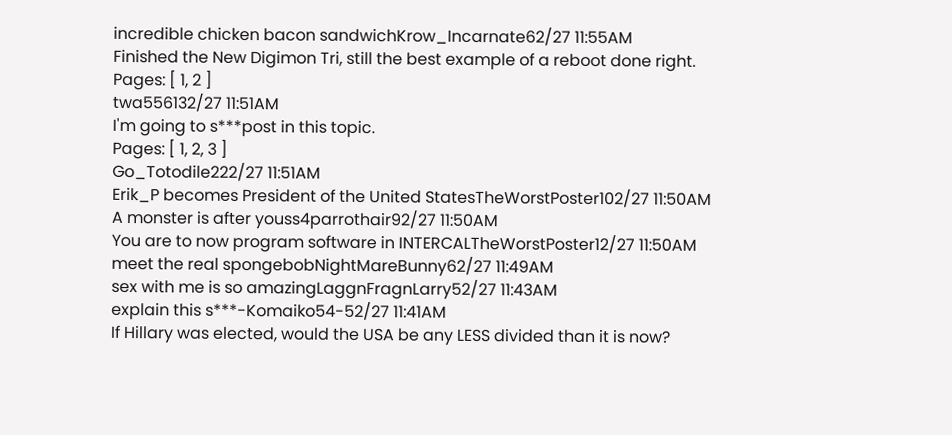incredible chicken bacon sandwichKrow_Incarnate62/27 11:55AM
Finished the New Digimon Tri, still the best example of a reboot done right.
Pages: [ 1, 2 ]
twa556132/27 11:51AM
I'm going to s***post in this topic.
Pages: [ 1, 2, 3 ]
Go_Totodile222/27 11:51AM
Erik_P becomes President of the United StatesTheWorstPoster102/27 11:50AM
A monster is after youss4parrothair92/27 11:50AM
You are to now program software in INTERCALTheWorstPoster12/27 11:50AM
meet the real spongebobNightMareBunny62/27 11:49AM
sex with me is so amazingLaggnFragnLarry52/27 11:43AM
explain this s***-Komaiko54-52/27 11:41AM
If Hillary was elected, would the USA be any LESS divided than it is now?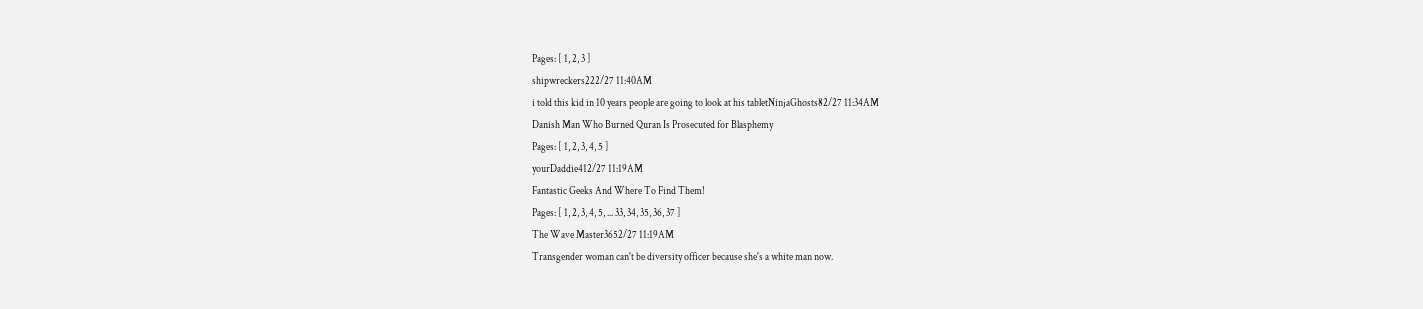Pages: [ 1, 2, 3 ]
shipwreckers222/27 11:40AM
i told this kid in 10 years people are going to look at his tabletNinjaGhosts82/27 11:34AM
Danish Man Who Burned Quran Is Prosecuted for Blasphemy
Pages: [ 1, 2, 3, 4, 5 ]
yourDaddie412/27 11:19AM
Fantastic Geeks And Where To Find Them!
Pages: [ 1, 2, 3, 4, 5, ... 33, 34, 35, 36, 37 ]
The Wave Master3652/27 11:19AM
Transgender woman can't be diversity officer because she's a white man now.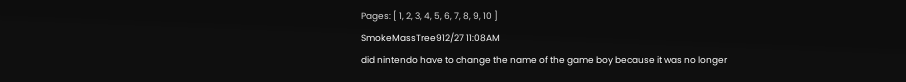Pages: [ 1, 2, 3, 4, 5, 6, 7, 8, 9, 10 ]
SmokeMassTree912/27 11:08AM
did nintendo have to change the name of the game boy because it was no longer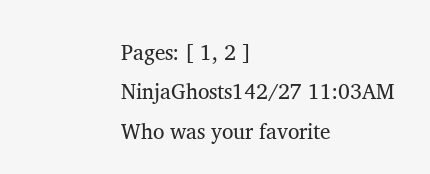Pages: [ 1, 2 ]
NinjaGhosts142/27 11:03AM
Who was your favorite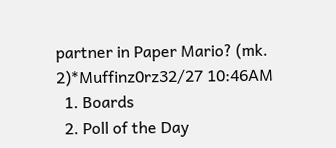partner in Paper Mario? (mk. 2)*Muffinz0rz32/27 10:46AM
  1. Boards
  2. Poll of the Day